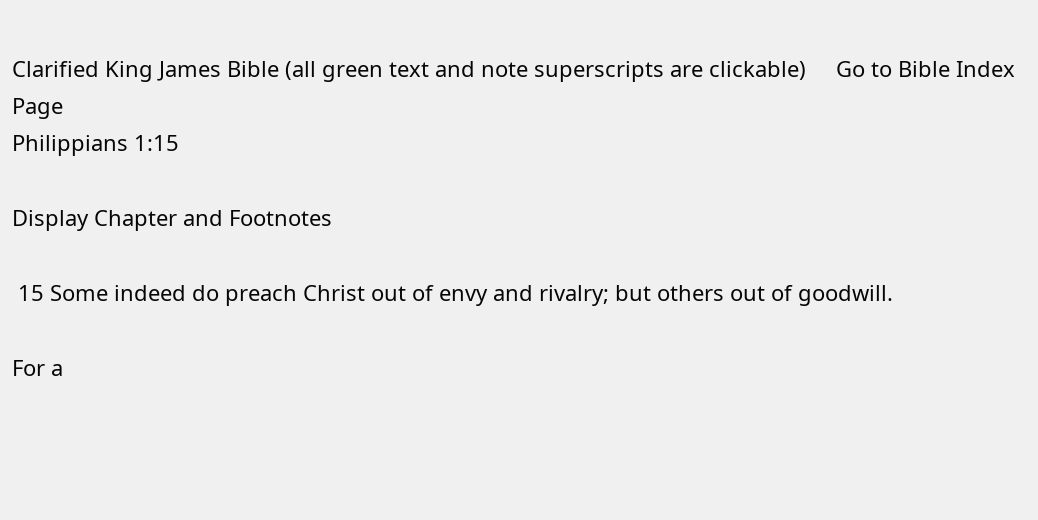Clarified King James Bible (all green text and note superscripts are clickable)     Go to Bible Index Page
Philippians 1:15

Display Chapter and Footnotes

 15 Some indeed do preach Christ out of envy and rivalry; but others out of goodwill.

For a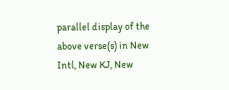parallel display of the above verse(s) in New Intl, New KJ, New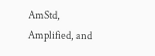AmStd, Amplified, and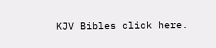KJV Bibles click here.